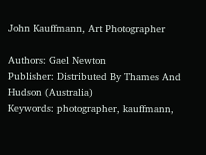John Kauffmann, Art Photographer

Authors: Gael Newton
Publisher: Distributed By Thames And Hudson (Australia)
Keywords: photographer, kauffmann,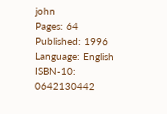john
Pages: 64
Published: 1996
Language: English
ISBN-10: 0642130442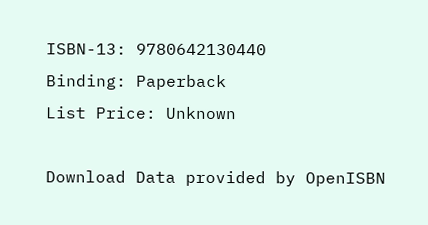ISBN-13: 9780642130440
Binding: Paperback
List Price: Unknown

Download Data provided by OpenISBN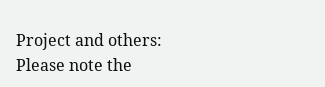Project and others:
Please note the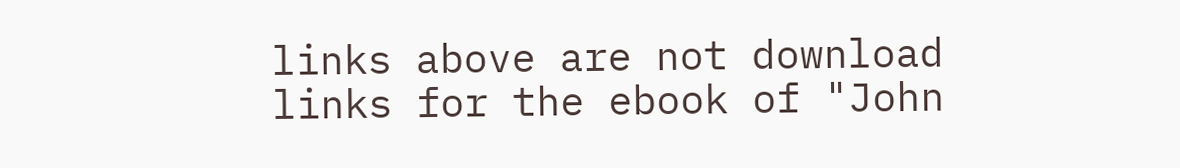links above are not download links for the ebook of "John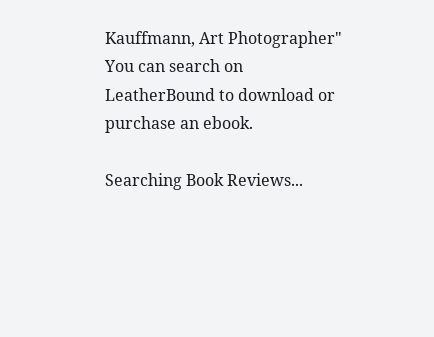Kauffmann, Art Photographer"
You can search on LeatherBound to download or purchase an ebook.

Searching Book Reviews...